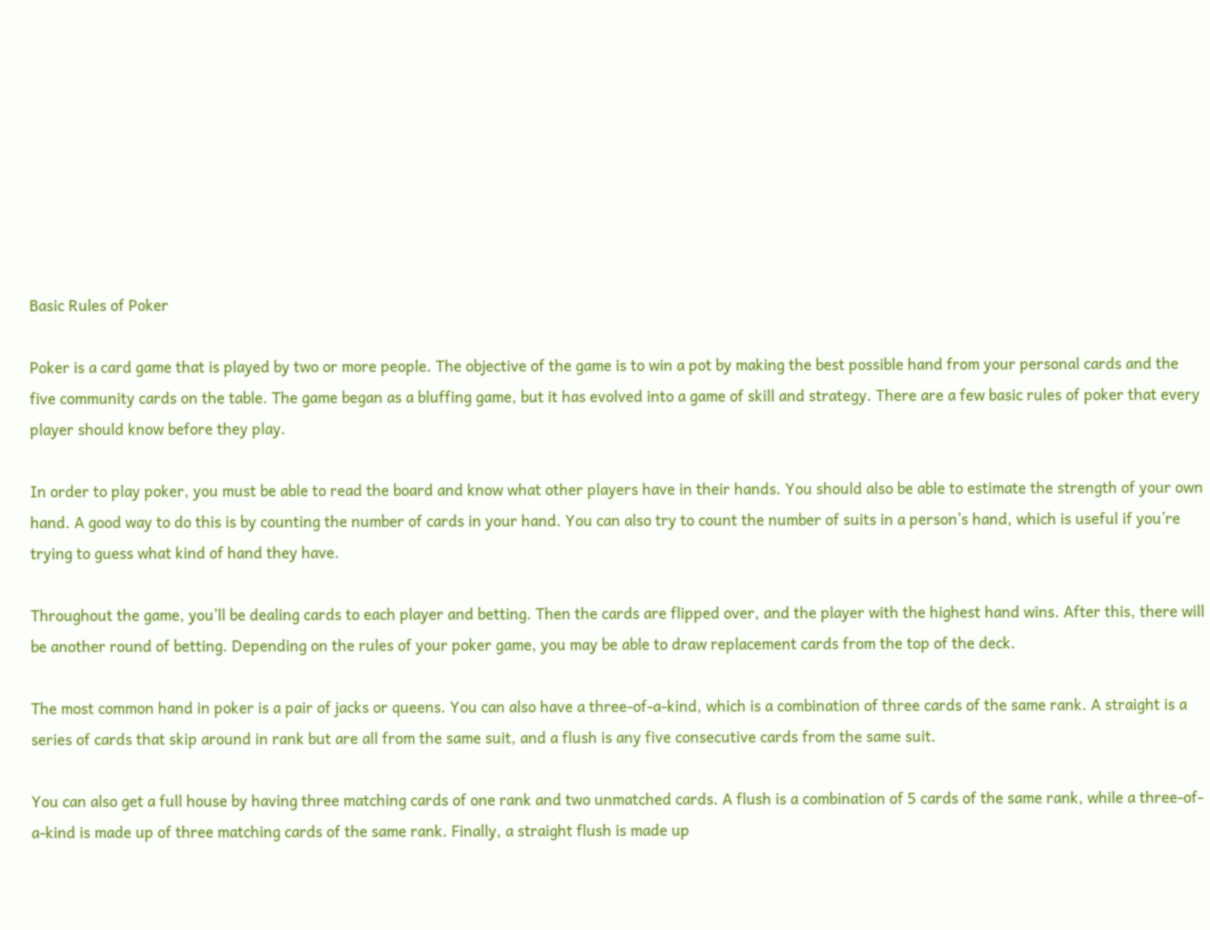Basic Rules of Poker

Poker is a card game that is played by two or more people. The objective of the game is to win a pot by making the best possible hand from your personal cards and the five community cards on the table. The game began as a bluffing game, but it has evolved into a game of skill and strategy. There are a few basic rules of poker that every player should know before they play.

In order to play poker, you must be able to read the board and know what other players have in their hands. You should also be able to estimate the strength of your own hand. A good way to do this is by counting the number of cards in your hand. You can also try to count the number of suits in a person’s hand, which is useful if you’re trying to guess what kind of hand they have.

Throughout the game, you’ll be dealing cards to each player and betting. Then the cards are flipped over, and the player with the highest hand wins. After this, there will be another round of betting. Depending on the rules of your poker game, you may be able to draw replacement cards from the top of the deck.

The most common hand in poker is a pair of jacks or queens. You can also have a three-of-a-kind, which is a combination of three cards of the same rank. A straight is a series of cards that skip around in rank but are all from the same suit, and a flush is any five consecutive cards from the same suit.

You can also get a full house by having three matching cards of one rank and two unmatched cards. A flush is a combination of 5 cards of the same rank, while a three-of-a-kind is made up of three matching cards of the same rank. Finally, a straight flush is made up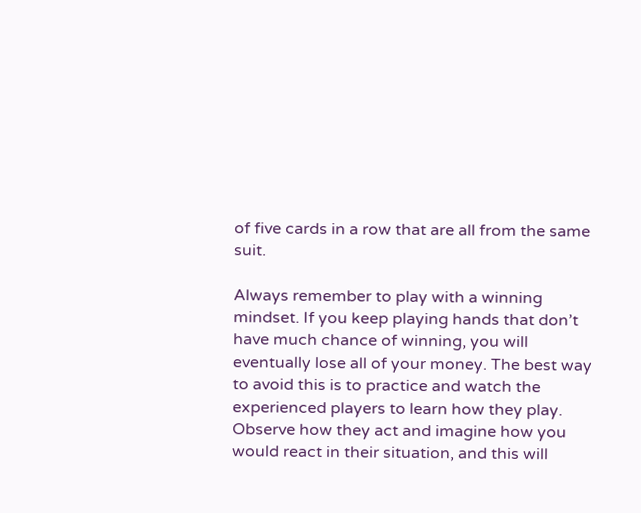of five cards in a row that are all from the same suit.

Always remember to play with a winning mindset. If you keep playing hands that don’t have much chance of winning, you will eventually lose all of your money. The best way to avoid this is to practice and watch the experienced players to learn how they play. Observe how they act and imagine how you would react in their situation, and this will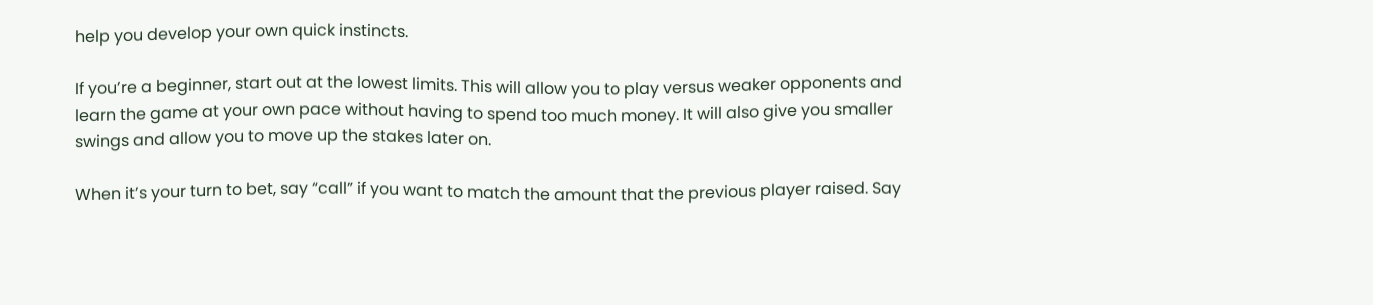help you develop your own quick instincts.

If you’re a beginner, start out at the lowest limits. This will allow you to play versus weaker opponents and learn the game at your own pace without having to spend too much money. It will also give you smaller swings and allow you to move up the stakes later on.

When it’s your turn to bet, say “call” if you want to match the amount that the previous player raised. Say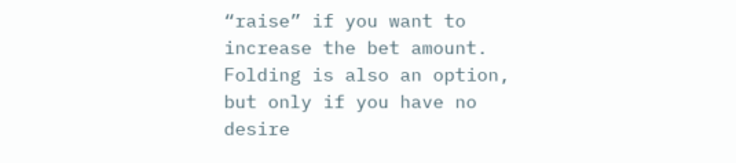“raise” if you want to increase the bet amount. Folding is also an option, but only if you have no desire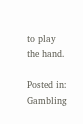to play the hand.

Posted in: Gambling